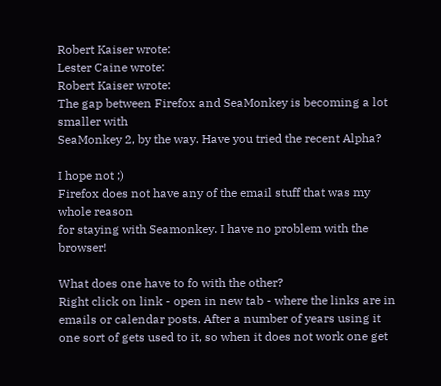Robert Kaiser wrote:
Lester Caine wrote:
Robert Kaiser wrote:
The gap between Firefox and SeaMonkey is becoming a lot smaller with
SeaMonkey 2, by the way. Have you tried the recent Alpha?

I hope not ;)
Firefox does not have any of the email stuff that was my whole reason
for staying with Seamonkey. I have no problem with the browser!

What does one have to fo with the other?
Right click on link - open in new tab - where the links are in emails or calendar posts. After a number of years using it one sort of gets used to it, so when it does not work one get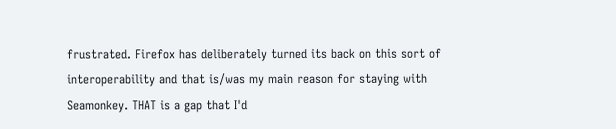frustrated. Firefox has deliberately turned its back on this sort of interoperability and that is/was my main reason for staying with Seamonkey. THAT is a gap that I'd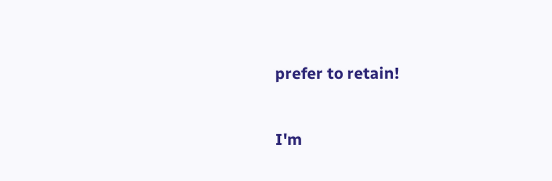prefer to retain!

I'm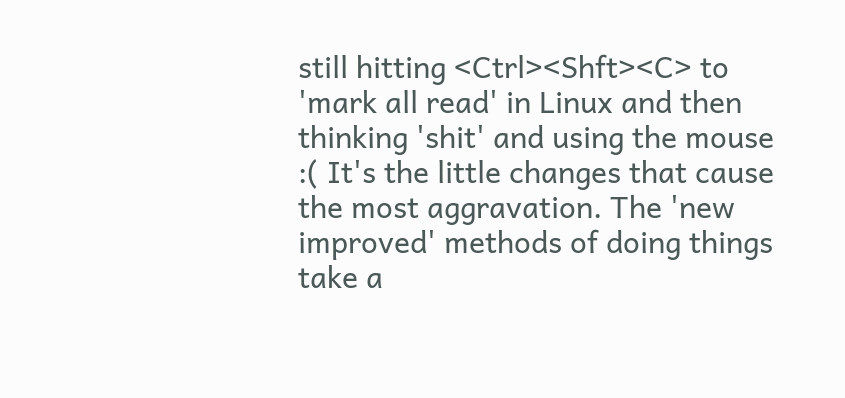still hitting <Ctrl><Shft><C> to 'mark all read' in Linux and then thinking 'shit' and using the mouse :( It's the little changes that cause the most aggravation. The 'new improved' methods of doing things take a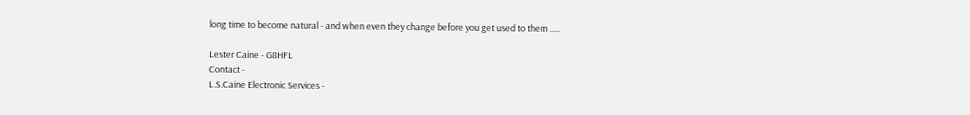long time to become natural - and when even they change before you get used to them .....

Lester Caine - G8HFL
Contact -
L.S.Caine Electronic Services -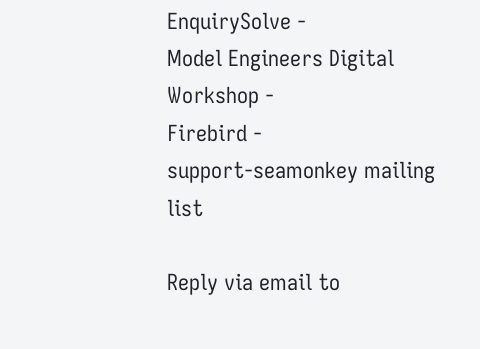EnquirySolve -
Model Engineers Digital Workshop -
Firebird -
support-seamonkey mailing list

Reply via email to